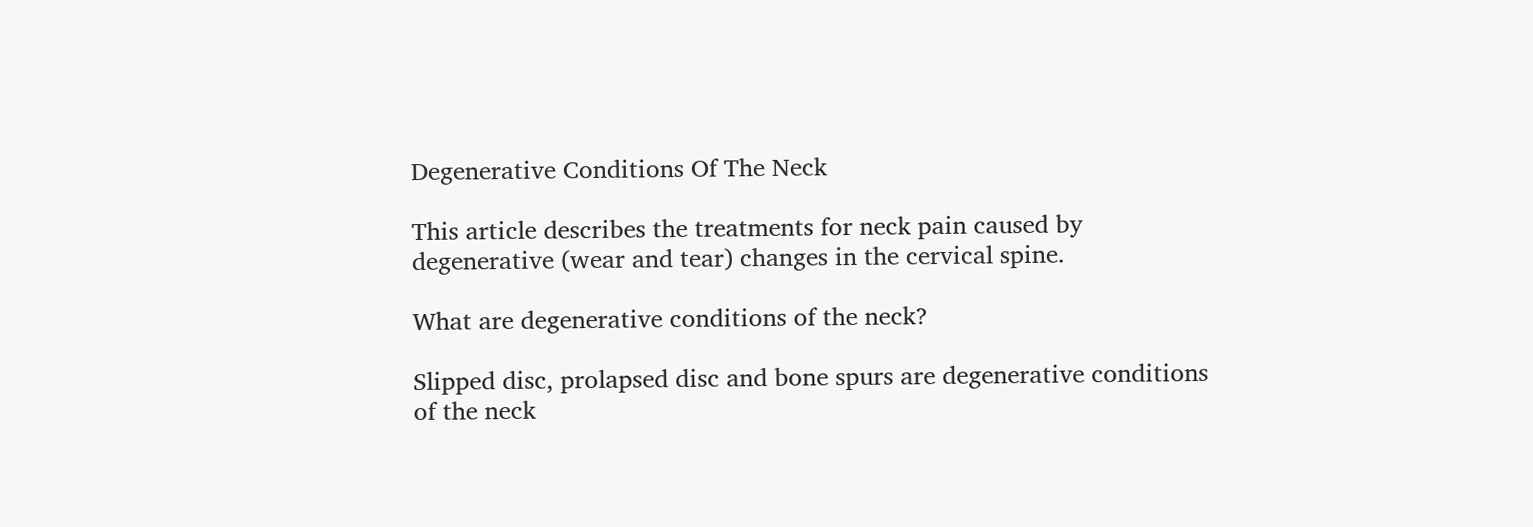Degenerative Conditions Of The Neck

This article describes the treatments for neck pain caused by degenerative (wear and tear) changes in the cervical spine.

What are degenerative conditions of the neck?

Slipped disc, prolapsed disc and bone spurs are degenerative conditions of the neck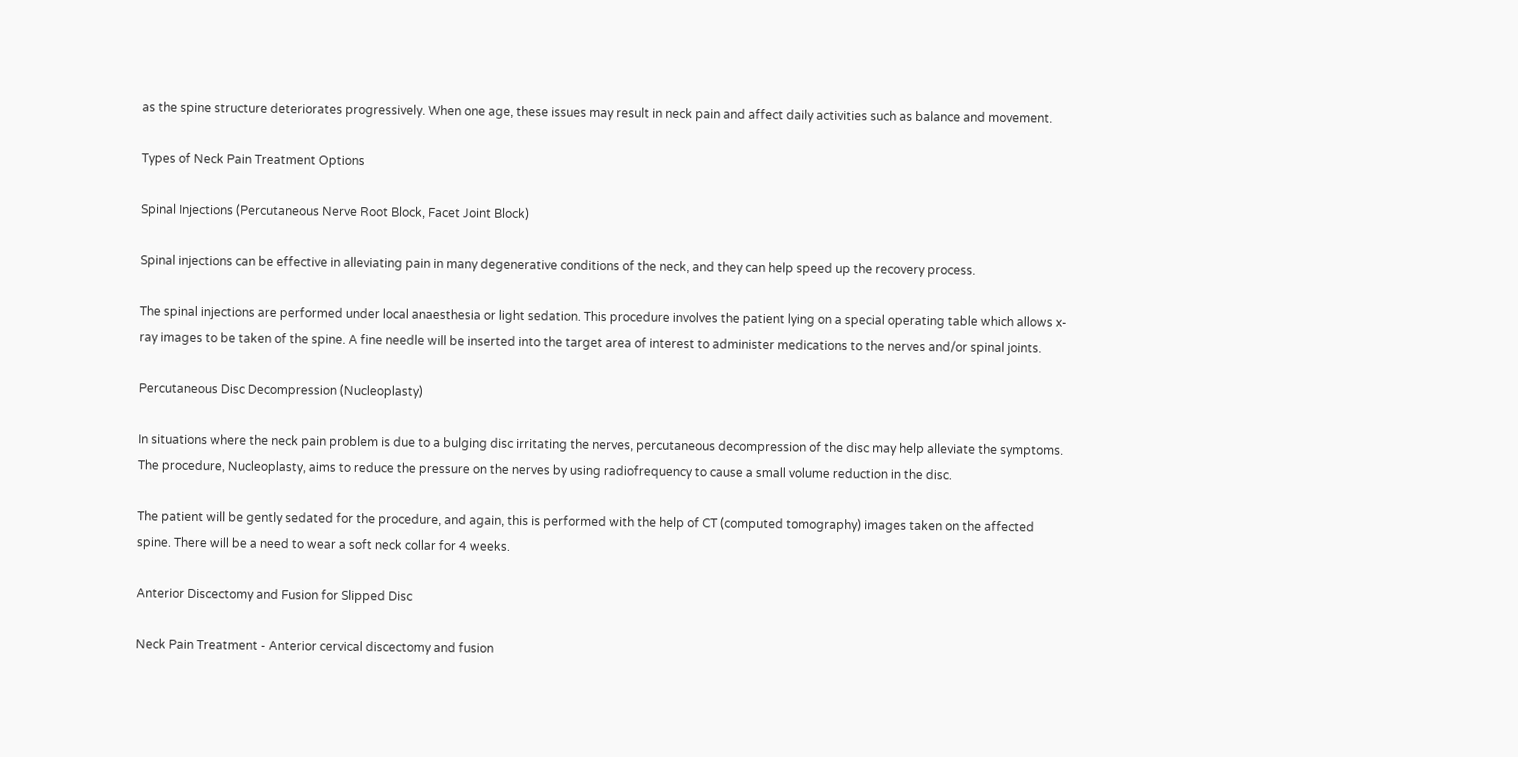as the spine structure deteriorates progressively. When one age, these issues may result in neck pain and affect daily activities such as balance and movement.

Types of Neck Pain Treatment Options

Spinal Injections (Percutaneous Nerve Root Block, Facet Joint Block)

Spinal injections can be effective in alleviating pain in many degenerative conditions of the neck, and they can help speed up the recovery process.

The spinal injections are performed under local anaesthesia or light sedation. This procedure involves the patient lying on a special operating table which allows x-ray images to be taken of the spine. A fine needle will be inserted into the target area of interest to administer medications to the nerves and/or spinal joints.

Percutaneous Disc Decompression (Nucleoplasty)

In situations where the neck pain problem is due to a bulging disc irritating the nerves, percutaneous decompression of the disc may help alleviate the symptoms. The procedure, Nucleoplasty, aims to reduce the pressure on the nerves by using radiofrequency to cause a small volume reduction in the disc.

The patient will be gently sedated for the procedure, and again, this is performed with the help of CT (computed tomography) images taken on the affected spine. There will be a need to wear a soft neck collar for 4 weeks.

Anterior Discectomy and Fusion for Slipped Disc

Neck Pain Treatment - Anterior cervical discectomy and fusion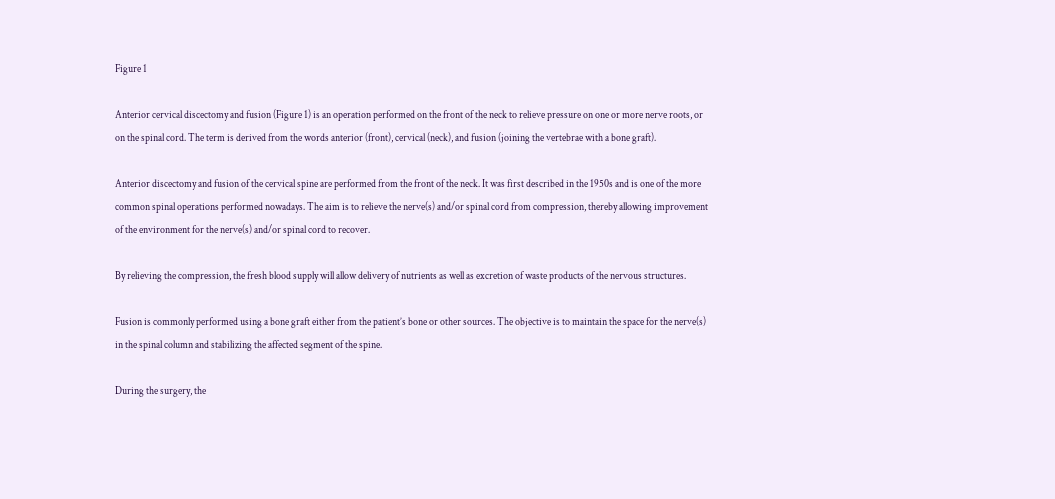Figure 1

Anterior cervical discectomy and fusion (Figure 1) is an operation performed on the front of the neck to relieve pressure on one or more nerve roots, or on the spinal cord. The term is derived from the words anterior (front), cervical (neck), and fusion (joining the vertebrae with a bone graft).

Anterior discectomy and fusion of the cervical spine are performed from the front of the neck. It was first described in the 1950s and is one of the more common spinal operations performed nowadays. The aim is to relieve the nerve(s) and/or spinal cord from compression, thereby allowing improvement of the environment for the nerve(s) and/or spinal cord to recover.

By relieving the compression, the fresh blood supply will allow delivery of nutrients as well as excretion of waste products of the nervous structures.

Fusion is commonly performed using a bone graft either from the patient’s bone or other sources. The objective is to maintain the space for the nerve(s) in the spinal column and stabilizing the affected segment of the spine.

During the surgery, the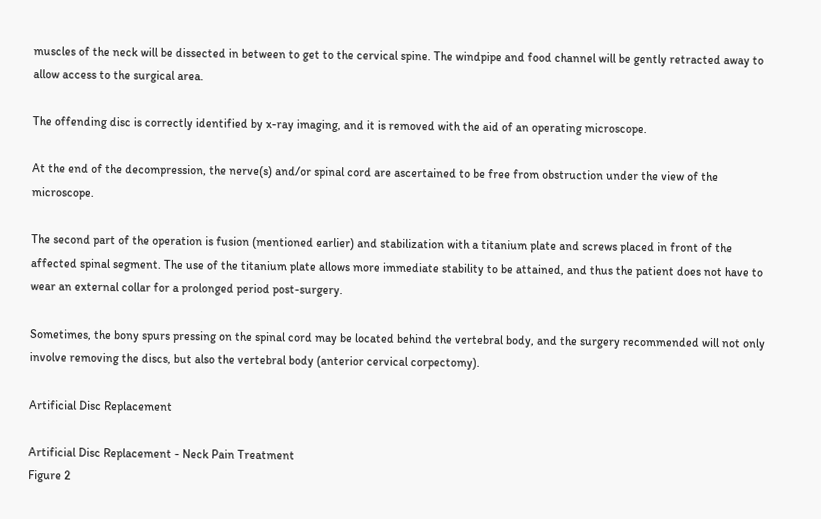muscles of the neck will be dissected in between to get to the cervical spine. The windpipe and food channel will be gently retracted away to allow access to the surgical area.

The offending disc is correctly identified by x-ray imaging, and it is removed with the aid of an operating microscope.

At the end of the decompression, the nerve(s) and/or spinal cord are ascertained to be free from obstruction under the view of the microscope.

The second part of the operation is fusion (mentioned earlier) and stabilization with a titanium plate and screws placed in front of the affected spinal segment. The use of the titanium plate allows more immediate stability to be attained, and thus the patient does not have to wear an external collar for a prolonged period post-surgery.

Sometimes, the bony spurs pressing on the spinal cord may be located behind the vertebral body, and the surgery recommended will not only involve removing the discs, but also the vertebral body (anterior cervical corpectomy).

Artificial Disc Replacement

Artificial Disc Replacement - Neck Pain Treatment
Figure 2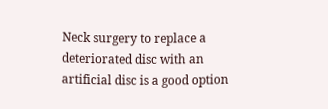Neck surgery to replace a deteriorated disc with an artificial disc is a good option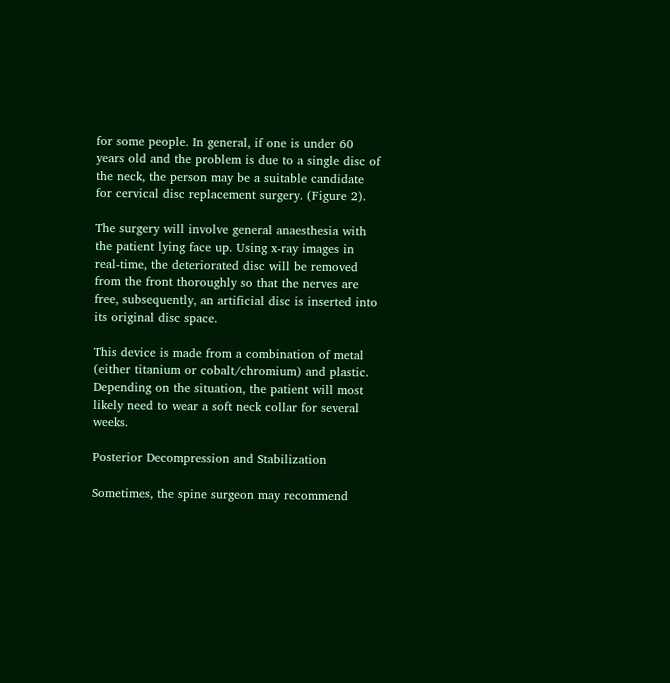for some people. In general, if one is under 60 years old and the problem is due to a single disc of the neck, the person may be a suitable candidate for cervical disc replacement surgery. (Figure 2).

The surgery will involve general anaesthesia with the patient lying face up. Using x-ray images in real-time, the deteriorated disc will be removed from the front thoroughly so that the nerves are free, subsequently, an artificial disc is inserted into its original disc space.

This device is made from a combination of metal (either titanium or cobalt/chromium) and plastic. Depending on the situation, the patient will most likely need to wear a soft neck collar for several weeks.

Posterior Decompression and Stabilization

Sometimes, the spine surgeon may recommend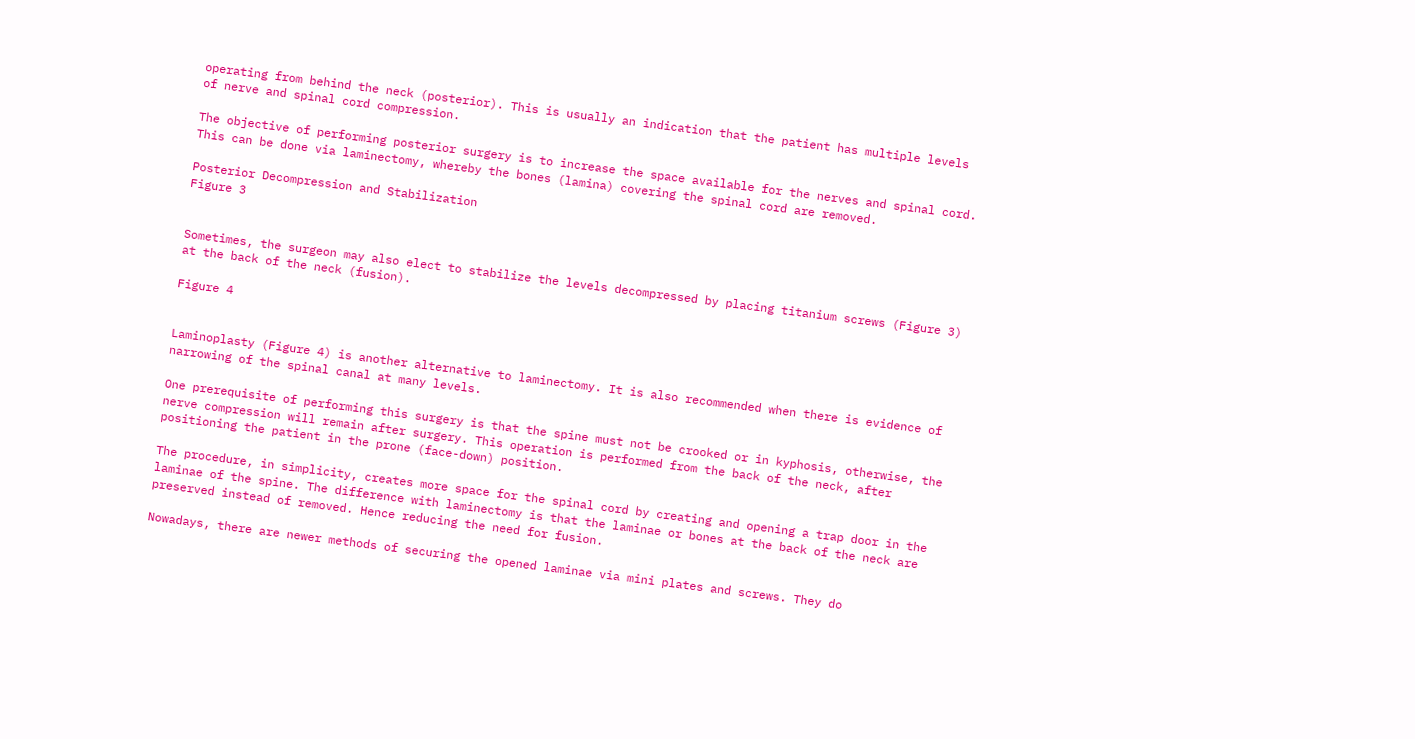operating from behind the neck (posterior). This is usually an indication that the patient has multiple levels of nerve and spinal cord compression.

The objective of performing posterior surgery is to increase the space available for the nerves and spinal cord. This can be done via laminectomy, whereby the bones (lamina) covering the spinal cord are removed.

Posterior Decompression and Stabilization
Figure 3


Sometimes, the surgeon may also elect to stabilize the levels decompressed by placing titanium screws (Figure 3) at the back of the neck (fusion).

Figure 4


Laminoplasty (Figure 4) is another alternative to laminectomy. It is also recommended when there is evidence of narrowing of the spinal canal at many levels.

One prerequisite of performing this surgery is that the spine must not be crooked or in kyphosis, otherwise, the nerve compression will remain after surgery. This operation is performed from the back of the neck, after positioning the patient in the prone (face-down) position.

The procedure, in simplicity, creates more space for the spinal cord by creating and opening a trap door in the laminae of the spine. The difference with laminectomy is that the laminae or bones at the back of the neck are preserved instead of removed. Hence reducing the need for fusion.

Nowadays, there are newer methods of securing the opened laminae via mini plates and screws. They do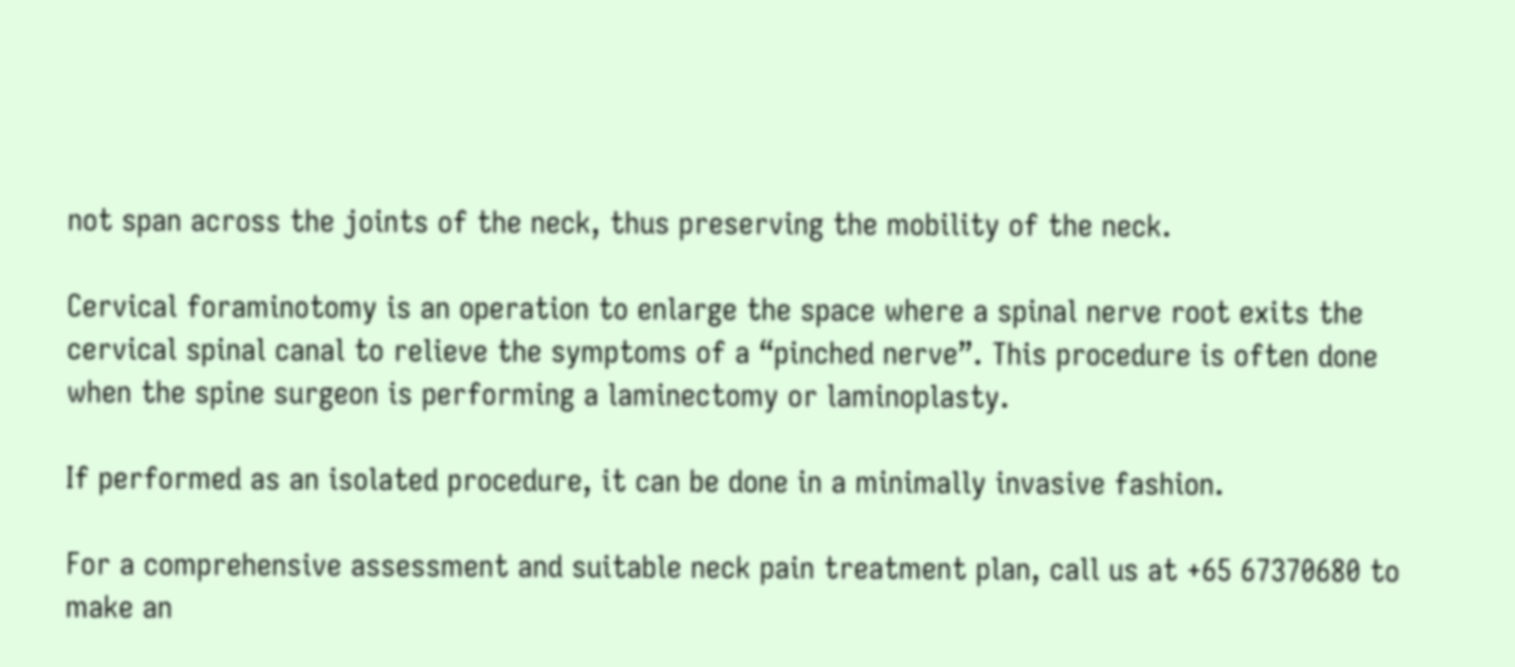not span across the joints of the neck, thus preserving the mobility of the neck.

Cervical foraminotomy is an operation to enlarge the space where a spinal nerve root exits the cervical spinal canal to relieve the symptoms of a “pinched nerve”. This procedure is often done when the spine surgeon is performing a laminectomy or laminoplasty.

If performed as an isolated procedure, it can be done in a minimally invasive fashion.

For a comprehensive assessment and suitable neck pain treatment plan, call us at +65 67370680 to make an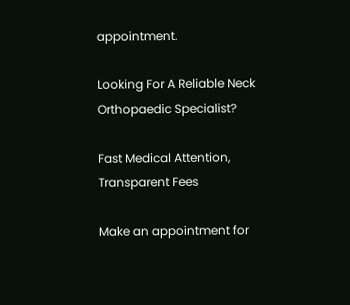appointment.

Looking For A Reliable Neck Orthopaedic Specialist?

Fast Medical Attention, Transparent Fees

Make an appointment for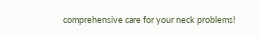comprehensive care for your neck problems!